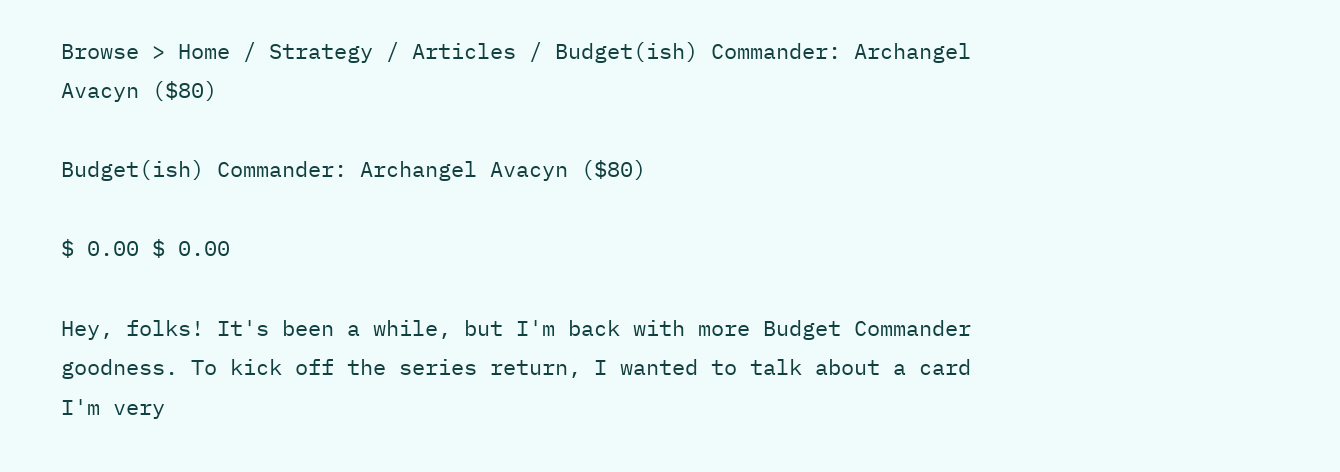Browse > Home / Strategy / Articles / Budget(ish) Commander: Archangel Avacyn ($80)

Budget(ish) Commander: Archangel Avacyn ($80)

$ 0.00 $ 0.00

Hey, folks! It's been a while, but I'm back with more Budget Commander goodness. To kick off the series return, I wanted to talk about a card I'm very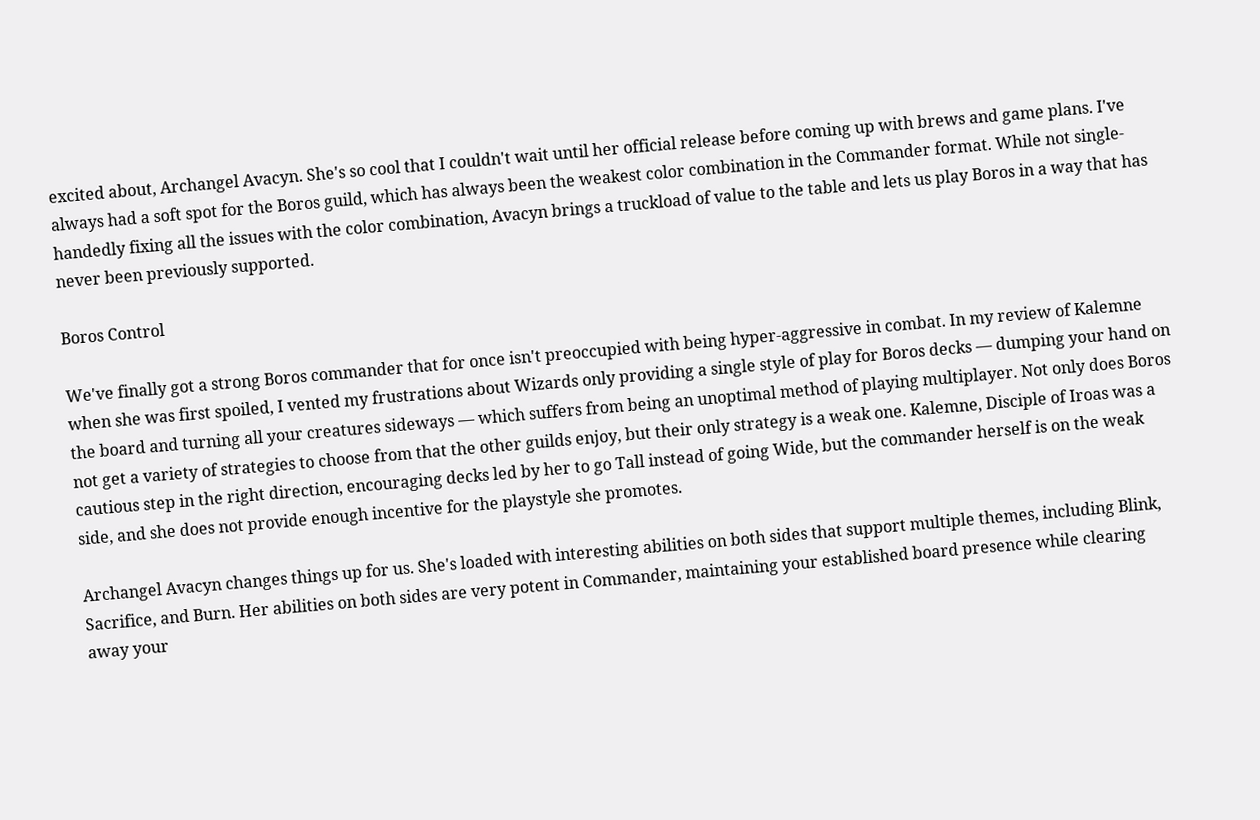excited about, Archangel Avacyn. She's so cool that I couldn't wait until her official release before coming up with brews and game plans. I've always had a soft spot for the Boros guild, which has always been the weakest color combination in the Commander format. While not single-handedly fixing all the issues with the color combination, Avacyn brings a truckload of value to the table and lets us play Boros in a way that has never been previously supported.

Boros Control

We've finally got a strong Boros commander that for once isn't preoccupied with being hyper-aggressive in combat. In my review of Kalemne when she was first spoiled, I vented my frustrations about Wizards only providing a single style of play for Boros decks — dumping your hand on the board and turning all your creatures sideways — which suffers from being an unoptimal method of playing multiplayer. Not only does Boros not get a variety of strategies to choose from that the other guilds enjoy, but their only strategy is a weak one. Kalemne, Disciple of Iroas was a cautious step in the right direction, encouraging decks led by her to go Tall instead of going Wide, but the commander herself is on the weak side, and she does not provide enough incentive for the playstyle she promotes.

Archangel Avacyn changes things up for us. She's loaded with interesting abilities on both sides that support multiple themes, including Blink, Sacrifice, and Burn. Her abilities on both sides are very potent in Commander, maintaining your established board presence while clearing away your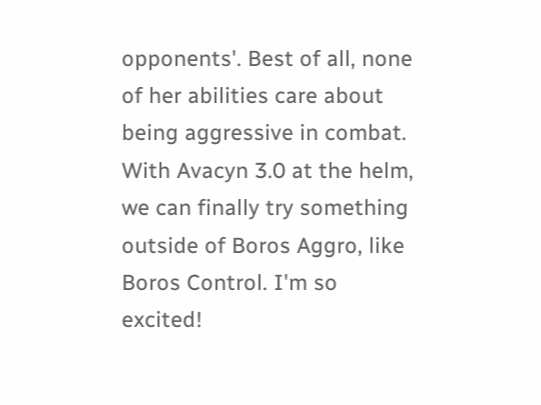opponents'. Best of all, none of her abilities care about being aggressive in combat. With Avacyn 3.0 at the helm, we can finally try something outside of Boros Aggro, like Boros Control. I'm so excited!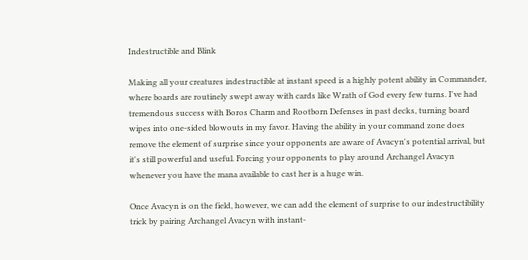Indestructible and Blink

Making all your creatures indestructible at instant speed is a highly potent ability in Commander, where boards are routinely swept away with cards like Wrath of God every few turns. I've had tremendous success with Boros Charm and Rootborn Defenses in past decks, turning board wipes into one-sided blowouts in my favor. Having the ability in your command zone does remove the element of surprise since your opponents are aware of Avacyn's potential arrival, but it's still powerful and useful. Forcing your opponents to play around Archangel Avacyn whenever you have the mana available to cast her is a huge win.

Once Avacyn is on the field, however, we can add the element of surprise to our indestructibility trick by pairing Archangel Avacyn with instant-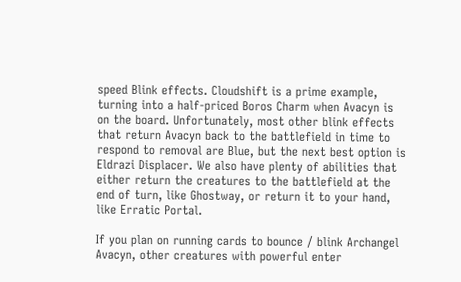speed Blink effects. Cloudshift is a prime example, turning into a half-priced Boros Charm when Avacyn is on the board. Unfortunately, most other blink effects that return Avacyn back to the battlefield in time to respond to removal are Blue, but the next best option is Eldrazi Displacer. We also have plenty of abilities that either return the creatures to the battlefield at the end of turn, like Ghostway, or return it to your hand, like Erratic Portal.

If you plan on running cards to bounce / blink Archangel Avacyn, other creatures with powerful enter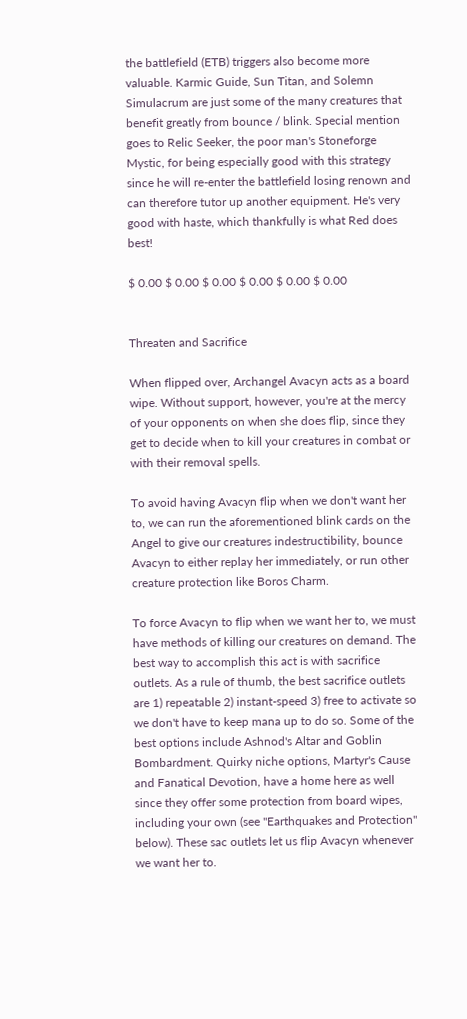the battlefield (ETB) triggers also become more valuable. Karmic Guide, Sun Titan, and Solemn Simulacrum are just some of the many creatures that benefit greatly from bounce / blink. Special mention goes to Relic Seeker, the poor man's Stoneforge Mystic, for being especially good with this strategy since he will re-enter the battlefield losing renown and can therefore tutor up another equipment. He's very good with haste, which thankfully is what Red does best!

$ 0.00 $ 0.00 $ 0.00 $ 0.00 $ 0.00 $ 0.00


Threaten and Sacrifice

When flipped over, Archangel Avacyn acts as a board wipe. Without support, however, you're at the mercy of your opponents on when she does flip, since they get to decide when to kill your creatures in combat or with their removal spells.

To avoid having Avacyn flip when we don't want her to, we can run the aforementioned blink cards on the Angel to give our creatures indestructibility, bounce Avacyn to either replay her immediately, or run other creature protection like Boros Charm.

To force Avacyn to flip when we want her to, we must have methods of killing our creatures on demand. The best way to accomplish this act is with sacrifice outlets. As a rule of thumb, the best sacrifice outlets are 1) repeatable 2) instant-speed 3) free to activate so we don't have to keep mana up to do so. Some of the best options include Ashnod's Altar and Goblin Bombardment. Quirky niche options, Martyr's Cause and Fanatical Devotion, have a home here as well since they offer some protection from board wipes, including your own (see "Earthquakes and Protection" below). These sac outlets let us flip Avacyn whenever we want her to.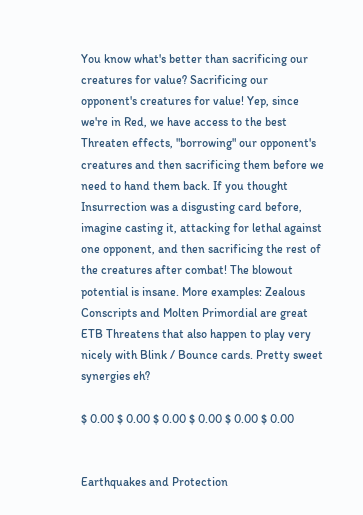You know what's better than sacrificing our creatures for value? Sacrificing our opponent's creatures for value! Yep, since we're in Red, we have access to the best Threaten effects, "borrowing" our opponent's creatures and then sacrificing them before we need to hand them back. If you thought Insurrection was a disgusting card before, imagine casting it, attacking for lethal against one opponent, and then sacrificing the rest of the creatures after combat! The blowout potential is insane. More examples: Zealous Conscripts and Molten Primordial are great ETB Threatens that also happen to play very nicely with Blink / Bounce cards. Pretty sweet synergies eh?

$ 0.00 $ 0.00 $ 0.00 $ 0.00 $ 0.00 $ 0.00


Earthquakes and Protection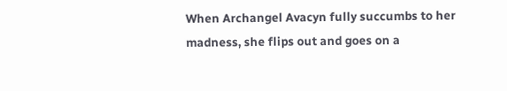When Archangel Avacyn fully succumbs to her madness, she flips out and goes on a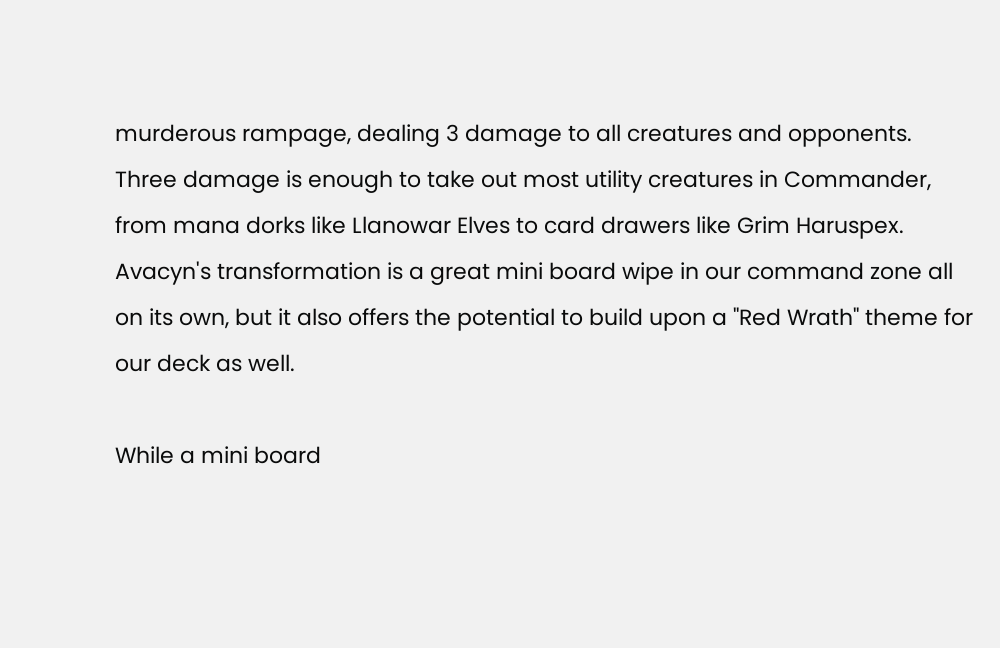murderous rampage, dealing 3 damage to all creatures and opponents. Three damage is enough to take out most utility creatures in Commander, from mana dorks like Llanowar Elves to card drawers like Grim Haruspex. Avacyn's transformation is a great mini board wipe in our command zone all on its own, but it also offers the potential to build upon a "Red Wrath" theme for our deck as well.

While a mini board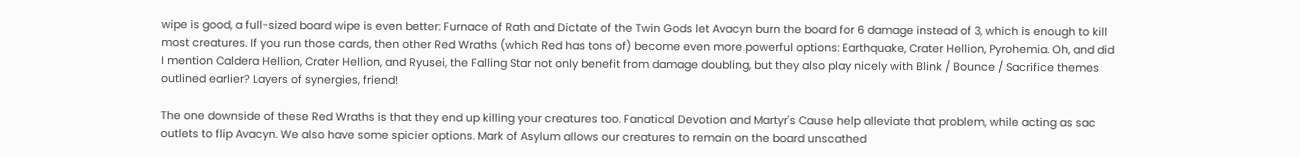wipe is good, a full-sized board wipe is even better: Furnace of Rath and Dictate of the Twin Gods let Avacyn burn the board for 6 damage instead of 3, which is enough to kill most creatures. If you run those cards, then other Red Wraths (which Red has tons of) become even more powerful options: Earthquake, Crater Hellion, Pyrohemia. Oh, and did I mention Caldera Hellion, Crater Hellion, and Ryusei, the Falling Star not only benefit from damage doubling, but they also play nicely with Blink / Bounce / Sacrifice themes outlined earlier? Layers of synergies, friend!

The one downside of these Red Wraths is that they end up killing your creatures too. Fanatical Devotion and Martyr's Cause help alleviate that problem, while acting as sac outlets to flip Avacyn. We also have some spicier options. Mark of Asylum allows our creatures to remain on the board unscathed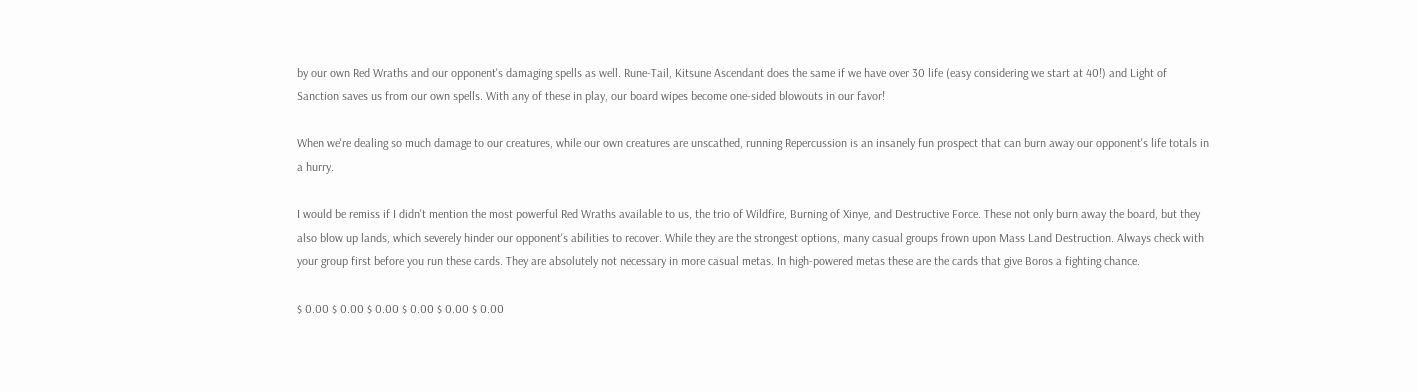by our own Red Wraths and our opponent's damaging spells as well. Rune-Tail, Kitsune Ascendant does the same if we have over 30 life (easy considering we start at 40!) and Light of Sanction saves us from our own spells. With any of these in play, our board wipes become one-sided blowouts in our favor!

When we're dealing so much damage to our creatures, while our own creatures are unscathed, running Repercussion is an insanely fun prospect that can burn away our opponent's life totals in a hurry.

I would be remiss if I didn't mention the most powerful Red Wraths available to us, the trio of Wildfire, Burning of Xinye, and Destructive Force. These not only burn away the board, but they also blow up lands, which severely hinder our opponent's abilities to recover. While they are the strongest options, many casual groups frown upon Mass Land Destruction. Always check with your group first before you run these cards. They are absolutely not necessary in more casual metas. In high-powered metas these are the cards that give Boros a fighting chance.

$ 0.00 $ 0.00 $ 0.00 $ 0.00 $ 0.00 $ 0.00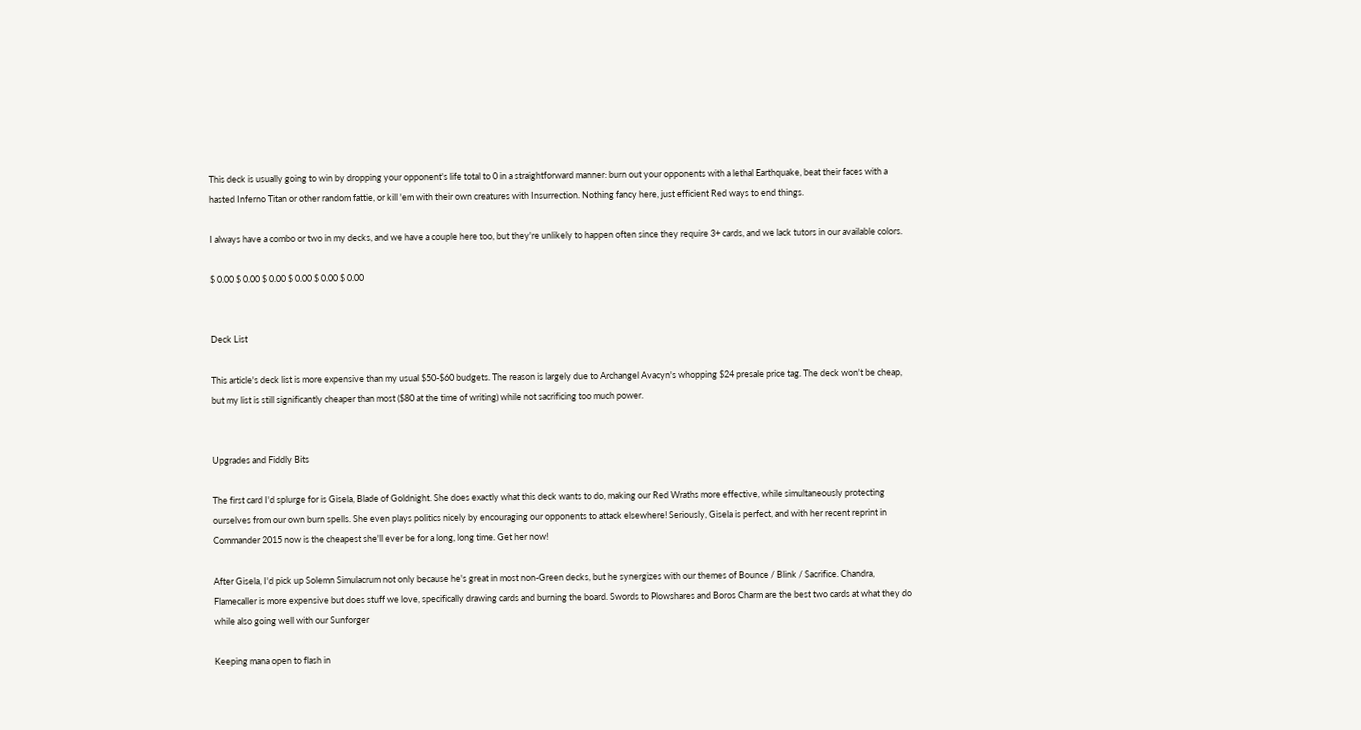This deck is usually going to win by dropping your opponent's life total to 0 in a straightforward manner: burn out your opponents with a lethal Earthquake, beat their faces with a hasted Inferno Titan or other random fattie, or kill 'em with their own creatures with Insurrection. Nothing fancy here, just efficient Red ways to end things.

I always have a combo or two in my decks, and we have a couple here too, but they're unlikely to happen often since they require 3+ cards, and we lack tutors in our available colors.

$ 0.00 $ 0.00 $ 0.00 $ 0.00 $ 0.00 $ 0.00


Deck List

This article's deck list is more expensive than my usual $50-$60 budgets. The reason is largely due to Archangel Avacyn's whopping $24 presale price tag. The deck won't be cheap, but my list is still significantly cheaper than most ($80 at the time of writing) while not sacrificing too much power.


Upgrades and Fiddly Bits

The first card I'd splurge for is Gisela, Blade of Goldnight. She does exactly what this deck wants to do, making our Red Wraths more effective, while simultaneously protecting ourselves from our own burn spells. She even plays politics nicely by encouraging our opponents to attack elsewhere! Seriously, Gisela is perfect, and with her recent reprint in Commander 2015 now is the cheapest she'll ever be for a long, long time. Get her now!

After Gisela, I'd pick up Solemn Simulacrum not only because he's great in most non-Green decks, but he synergizes with our themes of Bounce / Blink / Sacrifice. Chandra, Flamecaller is more expensive but does stuff we love, specifically drawing cards and burning the board. Swords to Plowshares and Boros Charm are the best two cards at what they do while also going well with our Sunforger

Keeping mana open to flash in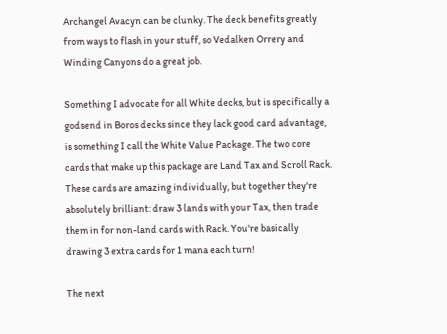Archangel Avacyn can be clunky. The deck benefits greatly from ways to flash in your stuff, so Vedalken Orrery and Winding Canyons do a great job.

Something I advocate for all White decks, but is specifically a godsend in Boros decks since they lack good card advantage, is something I call the White Value Package. The two core cards that make up this package are Land Tax and Scroll Rack. These cards are amazing individually, but together they're absolutely brilliant: draw 3 lands with your Tax, then trade them in for non-land cards with Rack. You're basically drawing 3 extra cards for 1 mana each turn!

The next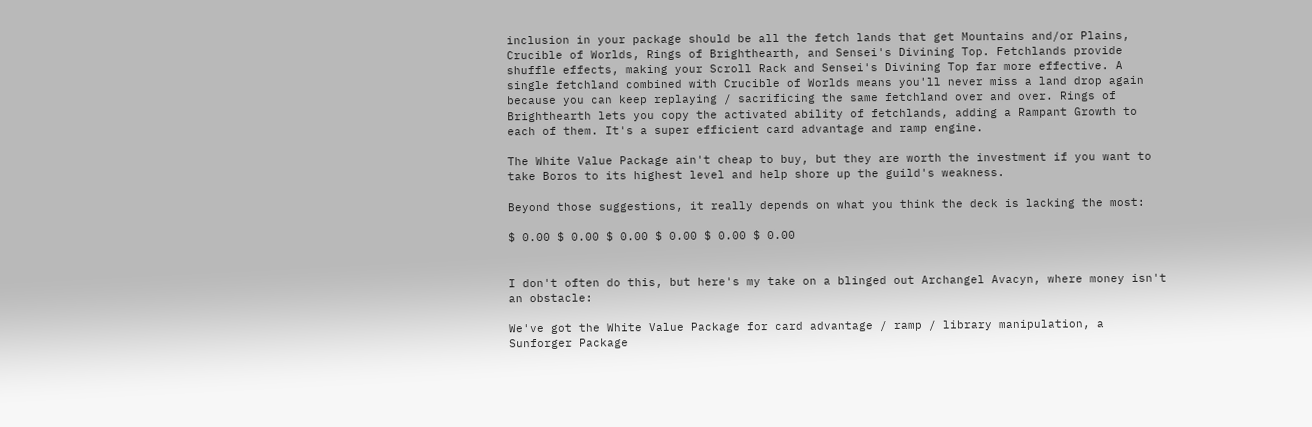inclusion in your package should be all the fetch lands that get Mountains and/or Plains, Crucible of Worlds, Rings of Brighthearth, and Sensei's Divining Top. Fetchlands provide shuffle effects, making your Scroll Rack and Sensei's Divining Top far more effective. A single fetchland combined with Crucible of Worlds means you'll never miss a land drop again because you can keep replaying / sacrificing the same fetchland over and over. Rings of Brighthearth lets you copy the activated ability of fetchlands, adding a Rampant Growth to each of them. It's a super efficient card advantage and ramp engine.

The White Value Package ain't cheap to buy, but they are worth the investment if you want to take Boros to its highest level and help shore up the guild's weakness.

Beyond those suggestions, it really depends on what you think the deck is lacking the most:

$ 0.00 $ 0.00 $ 0.00 $ 0.00 $ 0.00 $ 0.00


I don't often do this, but here's my take on a blinged out Archangel Avacyn, where money isn't an obstacle:

We've got the White Value Package for card advantage / ramp / library manipulation, a Sunforger Package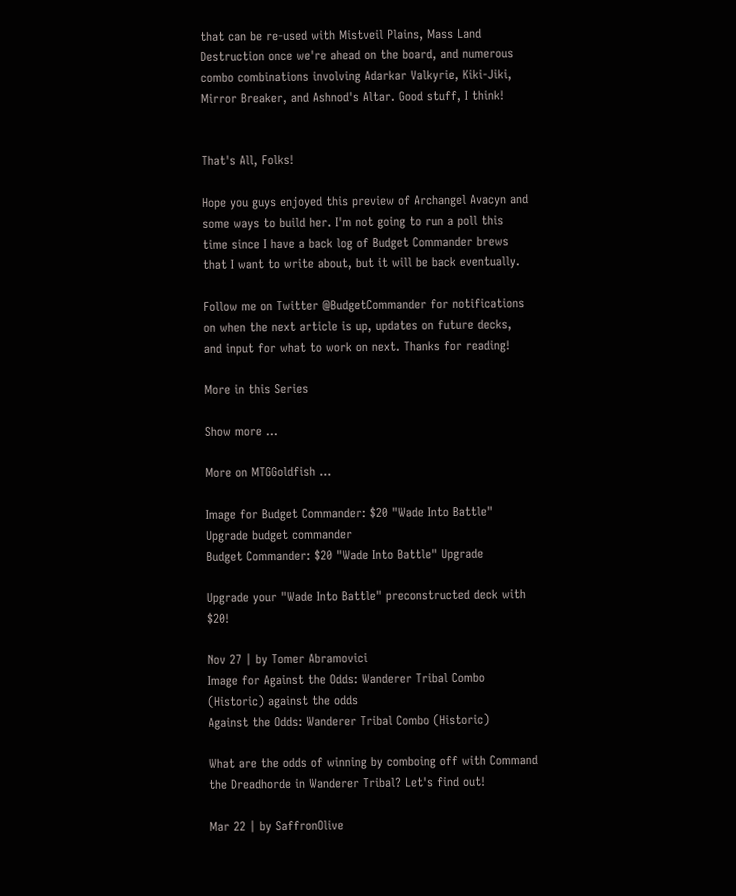that can be re-used with Mistveil Plains, Mass Land Destruction once we're ahead on the board, and numerous combo combinations involving Adarkar Valkyrie, Kiki-Jiki, Mirror Breaker, and Ashnod's Altar. Good stuff, I think!


That's All, Folks!

Hope you guys enjoyed this preview of Archangel Avacyn and some ways to build her. I'm not going to run a poll this time since I have a back log of Budget Commander brews that I want to write about, but it will be back eventually.

Follow me on Twitter @BudgetCommander for notifications on when the next article is up, updates on future decks, and input for what to work on next. Thanks for reading!

More in this Series

Show more ...

More on MTGGoldfish ...

Image for Budget Commander: $20 "Wade Into Battle" Upgrade budget commander
Budget Commander: $20 "Wade Into Battle" Upgrade

Upgrade your "Wade Into Battle" preconstructed deck with $20!

Nov 27 | by Tomer Abramovici
Image for Against the Odds: Wanderer Tribal Combo (Historic) against the odds
Against the Odds: Wanderer Tribal Combo (Historic)

What are the odds of winning by comboing off with Command the Dreadhorde in Wanderer Tribal? Let's find out!

Mar 22 | by SaffronOlive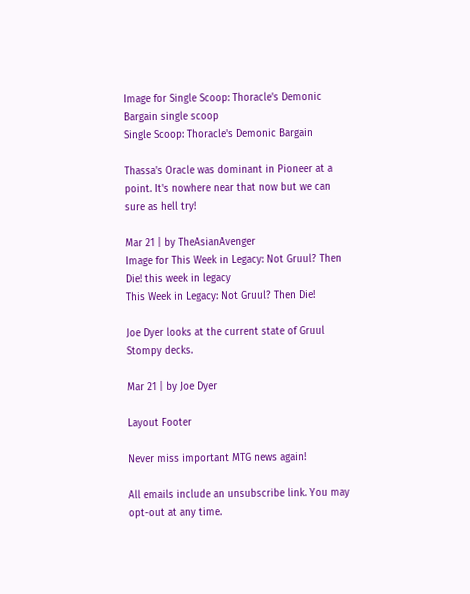Image for Single Scoop: Thoracle's Demonic Bargain single scoop
Single Scoop: Thoracle's Demonic Bargain

Thassa's Oracle was dominant in Pioneer at a point. It's nowhere near that now but we can sure as hell try!

Mar 21 | by TheAsianAvenger
Image for This Week in Legacy: Not Gruul? Then Die! this week in legacy
This Week in Legacy: Not Gruul? Then Die!

Joe Dyer looks at the current state of Gruul Stompy decks.

Mar 21 | by Joe Dyer

Layout Footer

Never miss important MTG news again!

All emails include an unsubscribe link. You may opt-out at any time.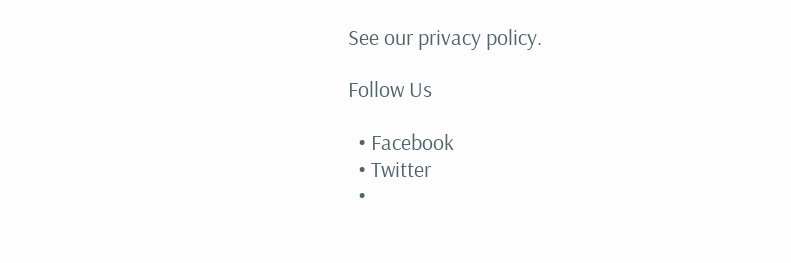See our privacy policy.

Follow Us

  • Facebook
  • Twitter
  •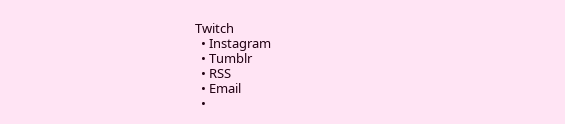Twitch
  • Instagram
  • Tumblr
  • RSS
  • Email
  •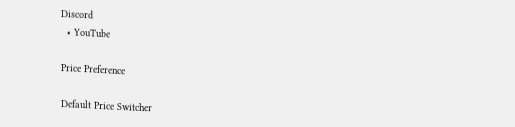Discord
  • YouTube

Price Preference

Default Price Switcher